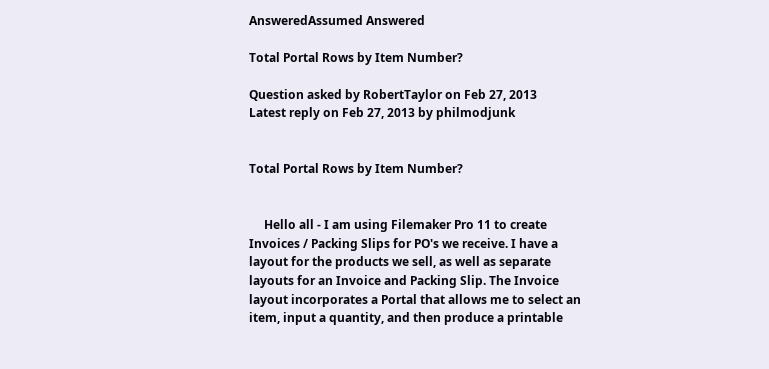AnsweredAssumed Answered

Total Portal Rows by Item Number?

Question asked by RobertTaylor on Feb 27, 2013
Latest reply on Feb 27, 2013 by philmodjunk


Total Portal Rows by Item Number?


     Hello all - I am using Filemaker Pro 11 to create Invoices / Packing Slips for PO's we receive. I have a layout for the products we sell, as well as separate layouts for an Invoice and Packing Slip. The Invoice layout incorporates a Portal that allows me to select an item, input a quantity, and then produce a printable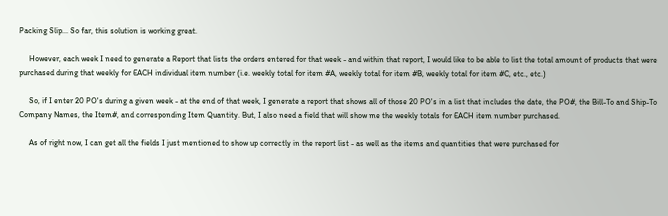Packing Slip... So far, this solution is working great.

     However, each week I need to generate a Report that lists the orders entered for that week - and within that report, I would like to be able to list the total amount of products that were purchased during that weekly for EACH individual item number (i.e. weekly total for item #A, weekly total for item #B, weekly total for item #C, etc., etc.)

     So, if I enter 20 PO's during a given week - at the end of that week, I generate a report that shows all of those 20 PO's in a list that includes the date, the PO#, the Bill-To and Ship-To Company Names, the Item#, and corresponding Item Quantity. But, I also need a field that will show me the weekly totals for EACH item number purchased.

     As of right now, I can get all the fields I just mentioned to show up correctly in the report list - as well as the items and quantities that were purchased for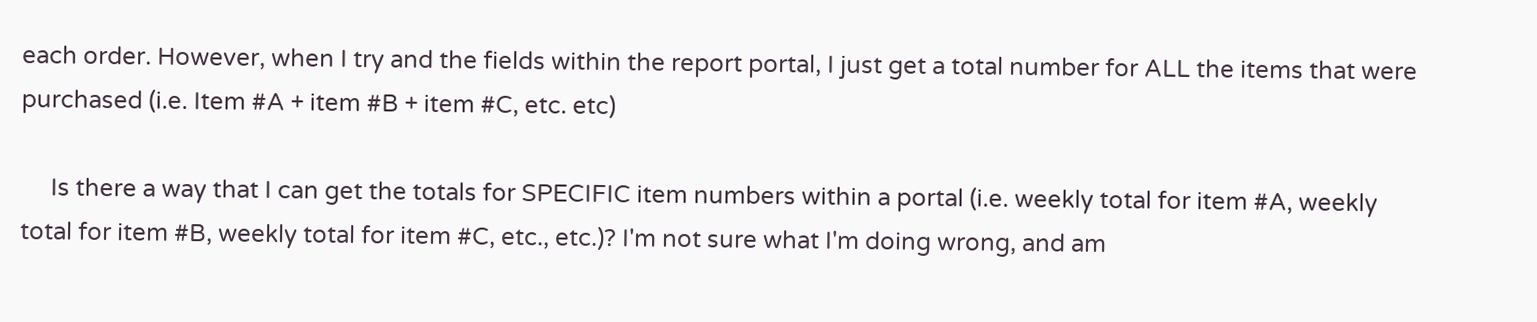each order. However, when I try and the fields within the report portal, I just get a total number for ALL the items that were purchased (i.e. Item #A + item #B + item #C, etc. etc)

     Is there a way that I can get the totals for SPECIFIC item numbers within a portal (i.e. weekly total for item #A, weekly total for item #B, weekly total for item #C, etc., etc.)? I'm not sure what I'm doing wrong, and am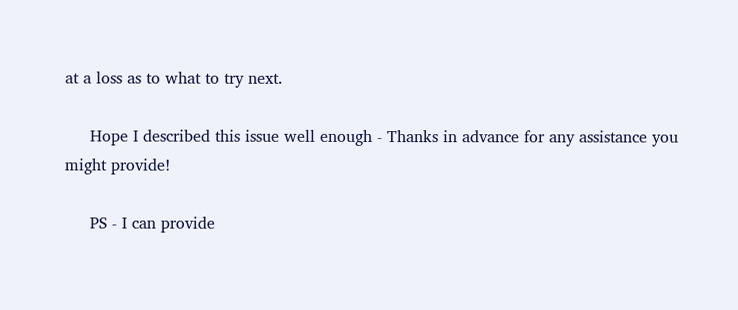at a loss as to what to try next.

     Hope I described this issue well enough - Thanks in advance for any assistance you might provide!

     PS - I can provide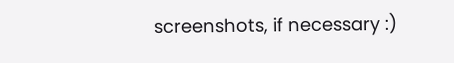screenshots, if necessary :)